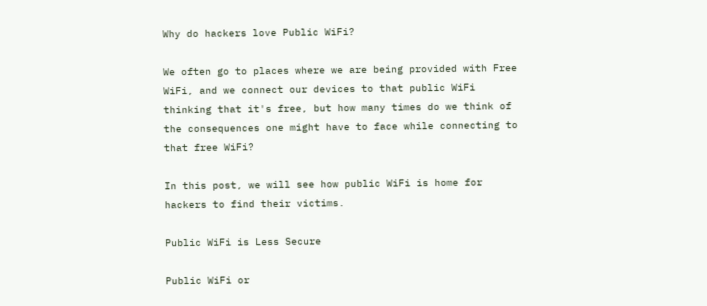Why do hackers love Public WiFi?

We often go to places where we are being provided with Free WiFi, and we connect our devices to that public WiFi thinking that it's free, but how many times do we think of the consequences one might have to face while connecting to that free WiFi?

In this post, we will see how public WiFi is home for hackers to find their victims.

Public WiFi is Less Secure

Public WiFi or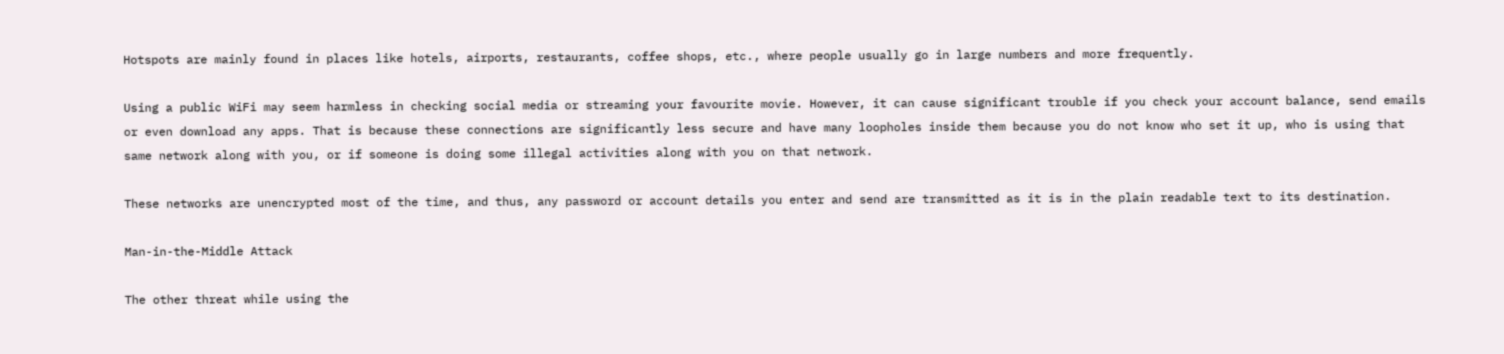Hotspots are mainly found in places like hotels, airports, restaurants, coffee shops, etc., where people usually go in large numbers and more frequently.

Using a public WiFi may seem harmless in checking social media or streaming your favourite movie. However, it can cause significant trouble if you check your account balance, send emails or even download any apps. That is because these connections are significantly less secure and have many loopholes inside them because you do not know who set it up, who is using that same network along with you, or if someone is doing some illegal activities along with you on that network.

These networks are unencrypted most of the time, and thus, any password or account details you enter and send are transmitted as it is in the plain readable text to its destination.

Man-in-the-Middle Attack

The other threat while using the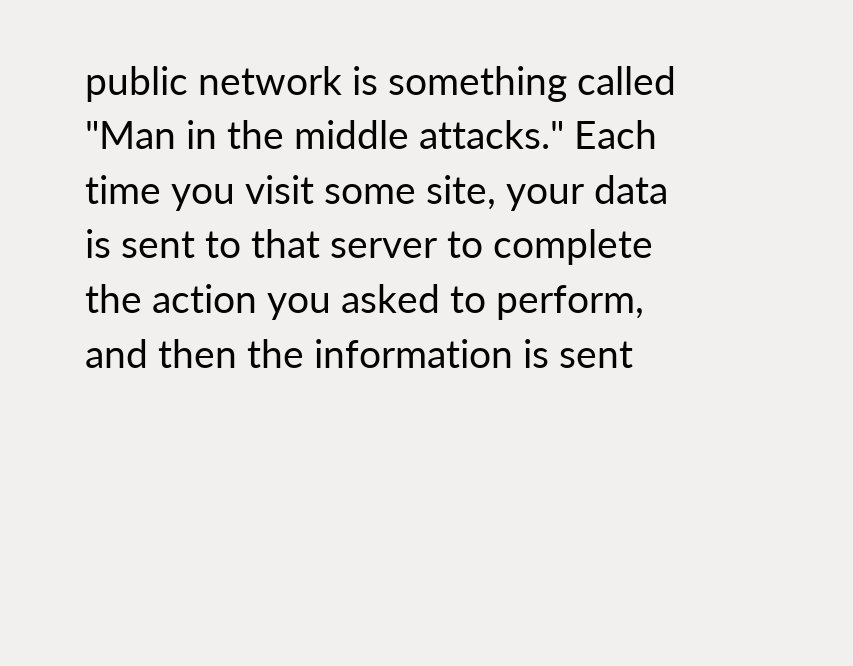public network is something called "Man in the middle attacks." Each time you visit some site, your data is sent to that server to complete the action you asked to perform, and then the information is sent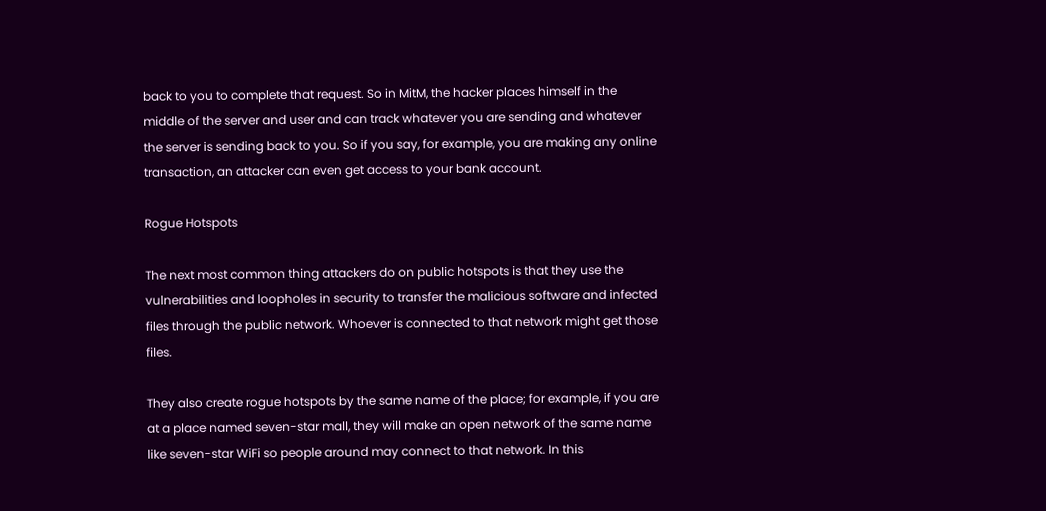back to you to complete that request. So in MitM, the hacker places himself in the middle of the server and user and can track whatever you are sending and whatever the server is sending back to you. So if you say, for example, you are making any online transaction, an attacker can even get access to your bank account.

Rogue Hotspots

The next most common thing attackers do on public hotspots is that they use the vulnerabilities and loopholes in security to transfer the malicious software and infected files through the public network. Whoever is connected to that network might get those files.

They also create rogue hotspots by the same name of the place; for example, if you are at a place named seven-star mall, they will make an open network of the same name like seven-star WiFi so people around may connect to that network. In this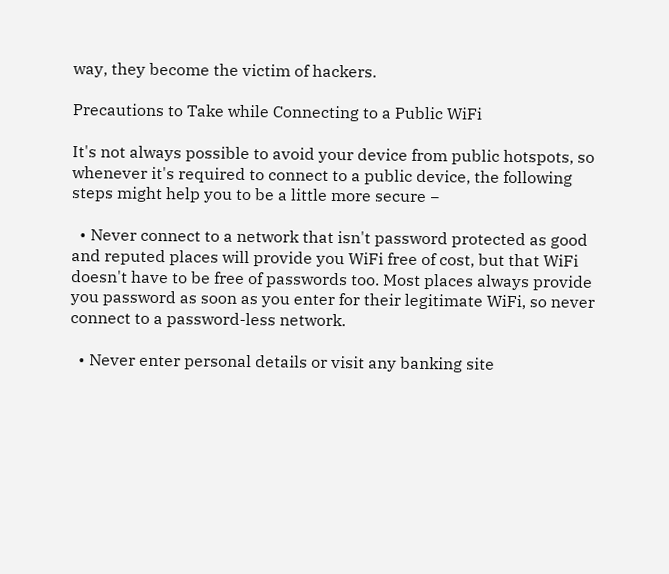way, they become the victim of hackers.

Precautions to Take while Connecting to a Public WiFi

It's not always possible to avoid your device from public hotspots, so whenever it's required to connect to a public device, the following steps might help you to be a little more secure −

  • Never connect to a network that isn't password protected as good and reputed places will provide you WiFi free of cost, but that WiFi doesn't have to be free of passwords too. Most places always provide you password as soon as you enter for their legitimate WiFi, so never connect to a password-less network.

  • Never enter personal details or visit any banking site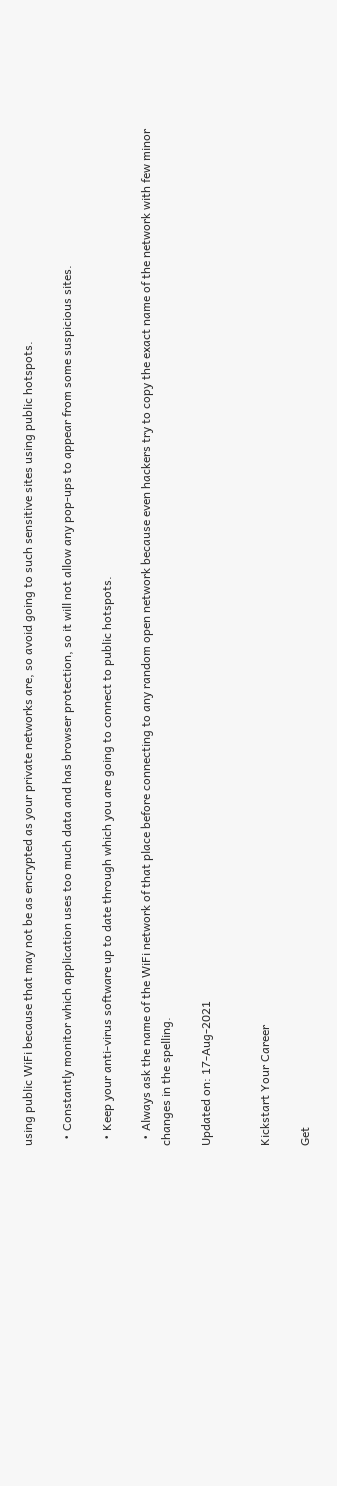using public WiFi because that may not be as encrypted as your private networks are, so avoid going to such sensitive sites using public hotspots.

  • Constantly monitor which application uses too much data and has browser protection, so it will not allow any pop-ups to appear from some suspicious sites.

  • Keep your anti-virus software up to date through which you are going to connect to public hotspots.

  • Always ask the name of the WiFi network of that place before connecting to any random open network because even hackers try to copy the exact name of the network with few minor changes in the spelling.

Updated on: 17-Aug-2021


Kickstart Your Career

Get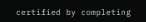certified by completing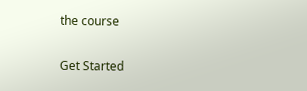the course

Get Started